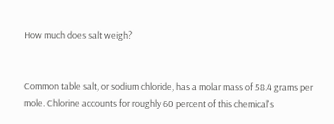How much does salt weigh?


Common table salt, or sodium chloride, has a molar mass of 58.4 grams per mole. Chlorine accounts for roughly 60 percent of this chemical's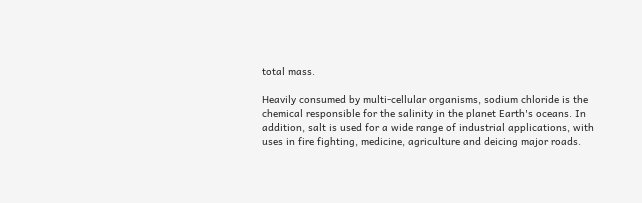total mass.

Heavily consumed by multi-cellular organisms, sodium chloride is the chemical responsible for the salinity in the planet Earth's oceans. In addition, salt is used for a wide range of industrial applications, with uses in fire fighting, medicine, agriculture and deicing major roads.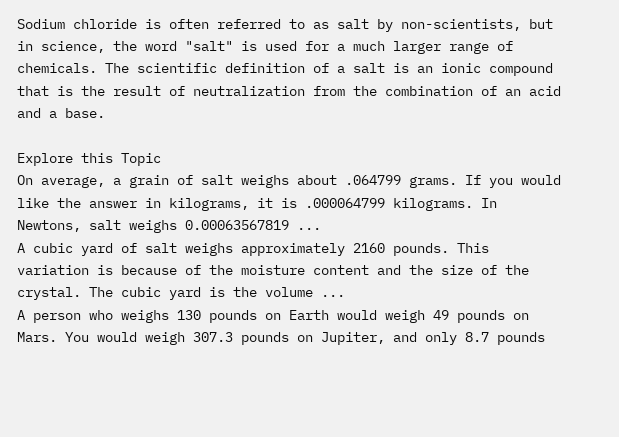Sodium chloride is often referred to as salt by non-scientists, but in science, the word "salt" is used for a much larger range of chemicals. The scientific definition of a salt is an ionic compound that is the result of neutralization from the combination of an acid and a base.

Explore this Topic
On average, a grain of salt weighs about .064799 grams. If you would like the answer in kilograms, it is .000064799 kilograms. In Newtons, salt weighs 0.00063567819 ...
A cubic yard of salt weighs approximately 2160 pounds. This variation is because of the moisture content and the size of the crystal. The cubic yard is the volume ...
A person who weighs 130 pounds on Earth would weigh 49 pounds on Mars. You would weigh 307.3 pounds on Jupiter, and only 8.7 pounds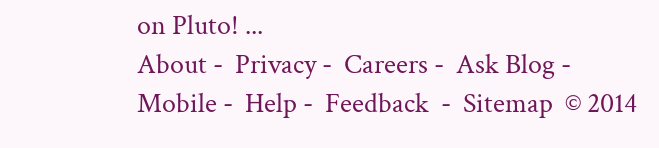on Pluto! ...
About -  Privacy -  Careers -  Ask Blog -  Mobile -  Help -  Feedback  -  Sitemap  © 2014